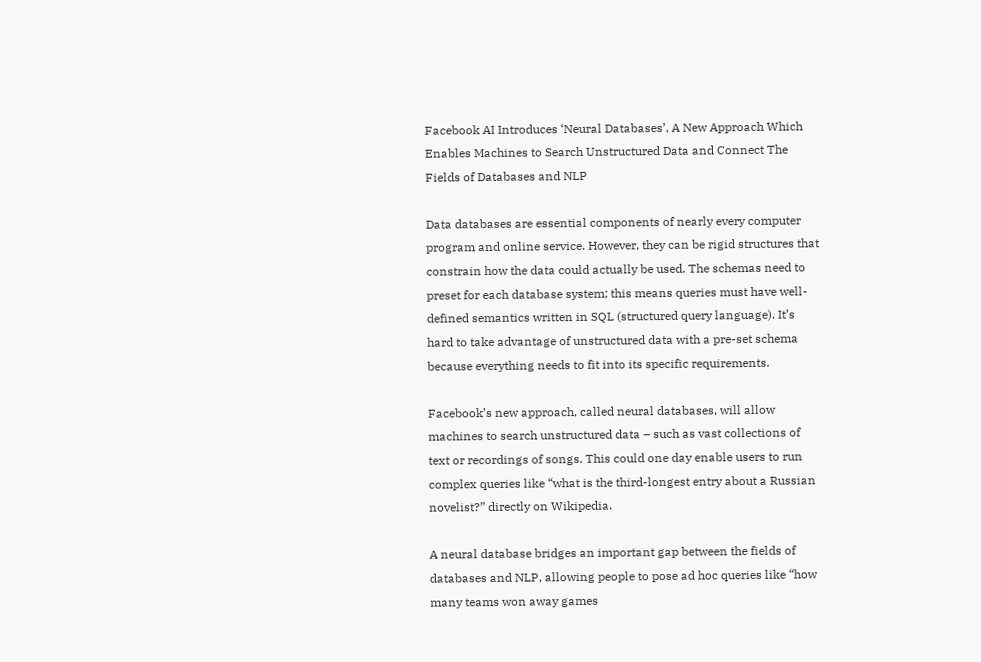Facebook AI Introduces ‘Neural Databases’, A New Approach Which Enables Machines to Search Unstructured Data and Connect The Fields of Databases and NLP

Data databases are essential components of nearly every computer program and online service. However, they can be rigid structures that constrain how the data could actually be used. The schemas need to preset for each database system; this means queries must have well-defined semantics written in SQL (structured query language). It’s hard to take advantage of unstructured data with a pre-set schema because everything needs to fit into its specific requirements.

Facebook’s new approach, called neural databases, will allow machines to search unstructured data – such as vast collections of text or recordings of songs. This could one day enable users to run complex queries like “what is the third-longest entry about a Russian novelist?” directly on Wikipedia.

A neural database bridges an important gap between the fields of databases and NLP, allowing people to pose ad hoc queries like “how many teams won away games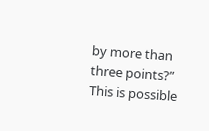by more than three points?” This is possible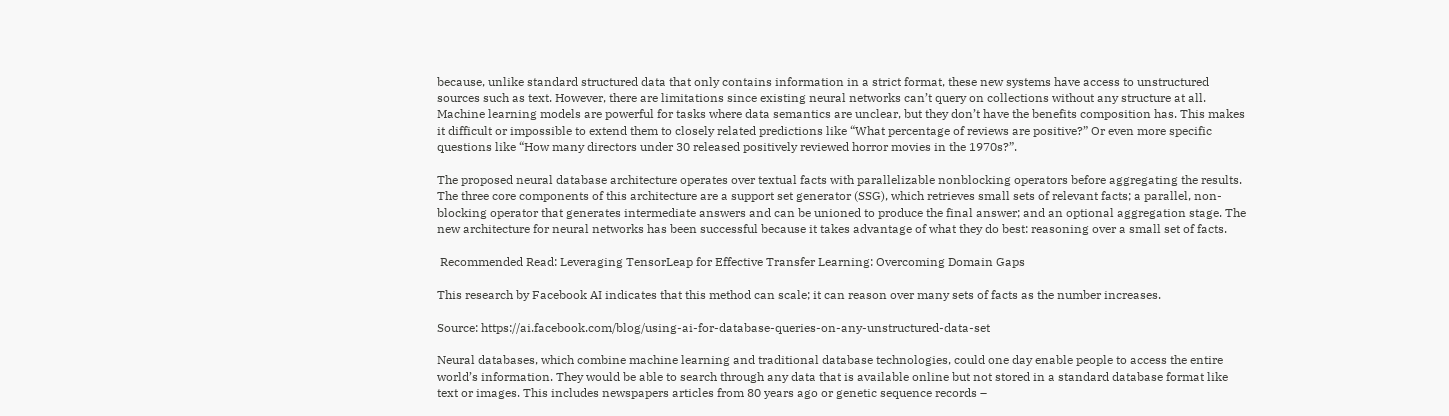because, unlike standard structured data that only contains information in a strict format, these new systems have access to unstructured sources such as text. However, there are limitations since existing neural networks can’t query on collections without any structure at all. Machine learning models are powerful for tasks where data semantics are unclear, but they don’t have the benefits composition has. This makes it difficult or impossible to extend them to closely related predictions like “What percentage of reviews are positive?” Or even more specific questions like “How many directors under 30 released positively reviewed horror movies in the 1970s?”.

The proposed neural database architecture operates over textual facts with parallelizable nonblocking operators before aggregating the results. The three core components of this architecture are a support set generator (SSG), which retrieves small sets of relevant facts; a parallel, non-blocking operator that generates intermediate answers and can be unioned to produce the final answer; and an optional aggregation stage. The new architecture for neural networks has been successful because it takes advantage of what they do best: reasoning over a small set of facts.

 Recommended Read: Leveraging TensorLeap for Effective Transfer Learning: Overcoming Domain Gaps

This research by Facebook AI indicates that this method can scale; it can reason over many sets of facts as the number increases.

Source: https://ai.facebook.com/blog/using-ai-for-database-queries-on-any-unstructured-data-set

Neural databases, which combine machine learning and traditional database technologies, could one day enable people to access the entire world’s information. They would be able to search through any data that is available online but not stored in a standard database format like text or images. This includes newspapers articles from 80 years ago or genetic sequence records –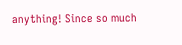anything! Since so much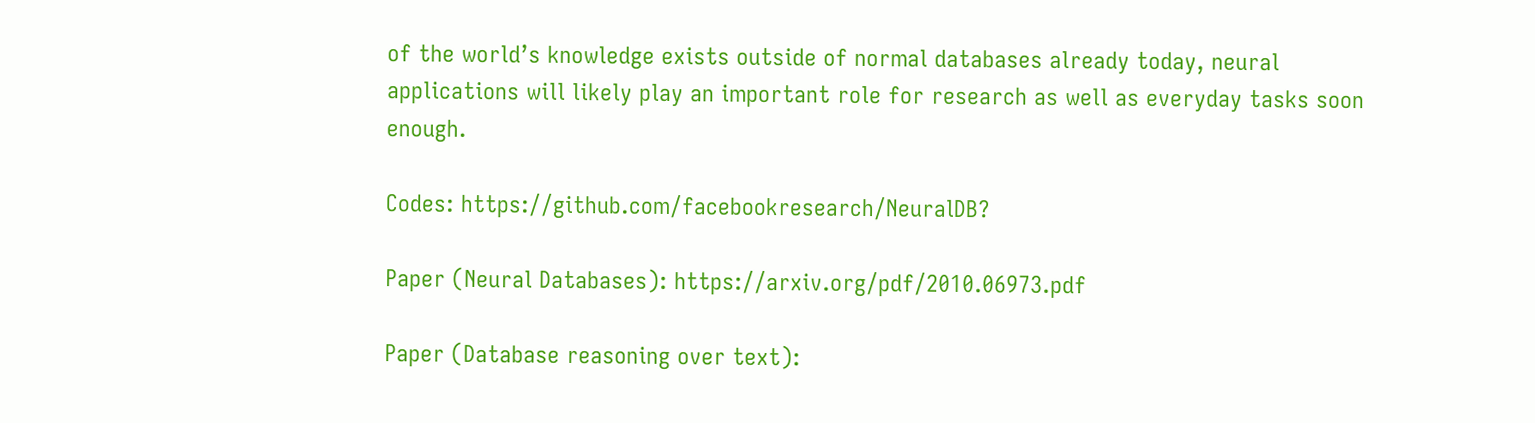of the world’s knowledge exists outside of normal databases already today, neural applications will likely play an important role for research as well as everyday tasks soon enough.

Codes: https://github.com/facebookresearch/NeuralDB?

Paper (Neural Databases): https://arxiv.org/pdf/2010.06973.pdf

Paper (Database reasoning over text):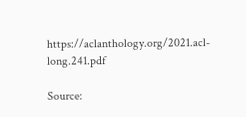https://aclanthology.org/2021.acl-long.241.pdf

Source: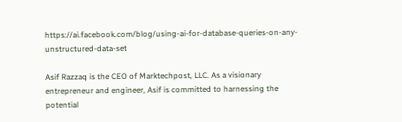https://ai.facebook.com/blog/using-ai-for-database-queries-on-any-unstructured-data-set

Asif Razzaq is the CEO of Marktechpost, LLC. As a visionary entrepreneur and engineer, Asif is committed to harnessing the potential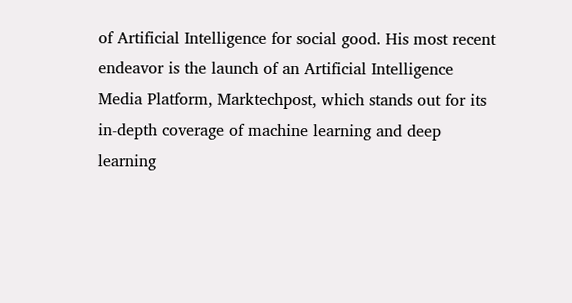of Artificial Intelligence for social good. His most recent endeavor is the launch of an Artificial Intelligence Media Platform, Marktechpost, which stands out for its in-depth coverage of machine learning and deep learning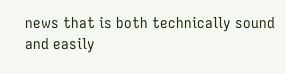news that is both technically sound and easily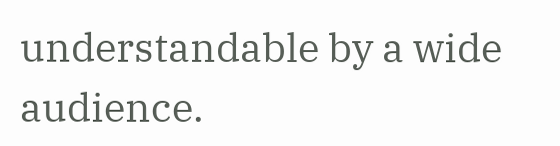understandable by a wide audience.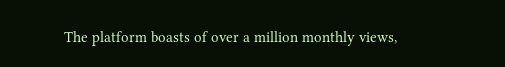The platform boasts of over a million monthly views,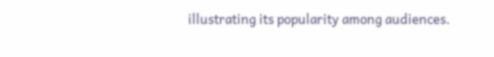illustrating its popularity among audiences.